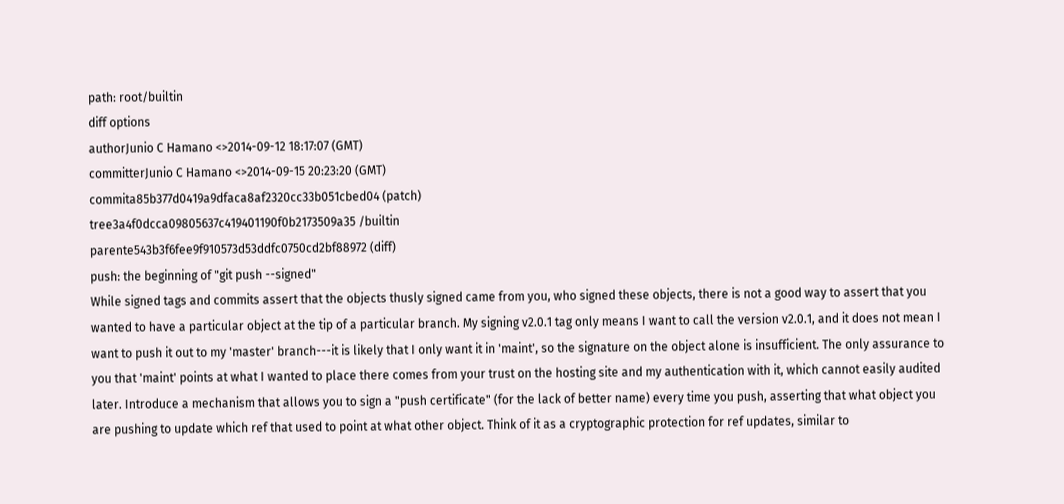path: root/builtin
diff options
authorJunio C Hamano <>2014-09-12 18:17:07 (GMT)
committerJunio C Hamano <>2014-09-15 20:23:20 (GMT)
commita85b377d0419a9dfaca8af2320cc33b051cbed04 (patch)
tree3a4f0dcca09805637c419401190f0b2173509a35 /builtin
parente543b3f6fee9f910573d53ddfc0750cd2bf88972 (diff)
push: the beginning of "git push --signed"
While signed tags and commits assert that the objects thusly signed came from you, who signed these objects, there is not a good way to assert that you wanted to have a particular object at the tip of a particular branch. My signing v2.0.1 tag only means I want to call the version v2.0.1, and it does not mean I want to push it out to my 'master' branch---it is likely that I only want it in 'maint', so the signature on the object alone is insufficient. The only assurance to you that 'maint' points at what I wanted to place there comes from your trust on the hosting site and my authentication with it, which cannot easily audited later. Introduce a mechanism that allows you to sign a "push certificate" (for the lack of better name) every time you push, asserting that what object you are pushing to update which ref that used to point at what other object. Think of it as a cryptographic protection for ref updates, similar to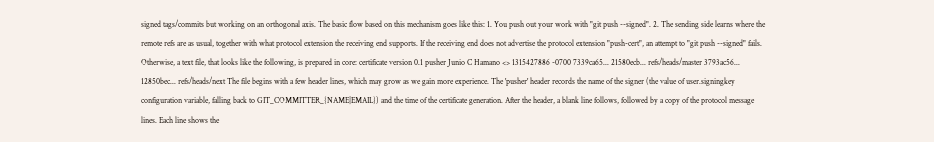signed tags/commits but working on an orthogonal axis. The basic flow based on this mechanism goes like this: 1. You push out your work with "git push --signed". 2. The sending side learns where the remote refs are as usual, together with what protocol extension the receiving end supports. If the receiving end does not advertise the protocol extension "push-cert", an attempt to "git push --signed" fails. Otherwise, a text file, that looks like the following, is prepared in core: certificate version 0.1 pusher Junio C Hamano <> 1315427886 -0700 7339ca65... 21580ecb... refs/heads/master 3793ac56... 12850bec... refs/heads/next The file begins with a few header lines, which may grow as we gain more experience. The 'pusher' header records the name of the signer (the value of user.signingkey configuration variable, falling back to GIT_COMMITTER_{NAME|EMAIL}) and the time of the certificate generation. After the header, a blank line follows, followed by a copy of the protocol message lines. Each line shows the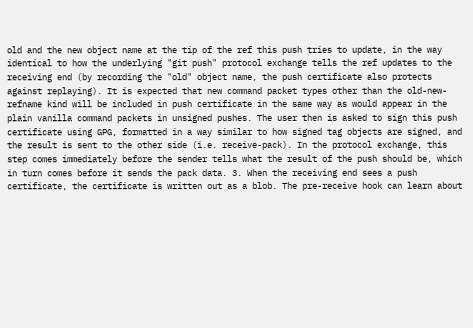old and the new object name at the tip of the ref this push tries to update, in the way identical to how the underlying "git push" protocol exchange tells the ref updates to the receiving end (by recording the "old" object name, the push certificate also protects against replaying). It is expected that new command packet types other than the old-new-refname kind will be included in push certificate in the same way as would appear in the plain vanilla command packets in unsigned pushes. The user then is asked to sign this push certificate using GPG, formatted in a way similar to how signed tag objects are signed, and the result is sent to the other side (i.e. receive-pack). In the protocol exchange, this step comes immediately before the sender tells what the result of the push should be, which in turn comes before it sends the pack data. 3. When the receiving end sees a push certificate, the certificate is written out as a blob. The pre-receive hook can learn about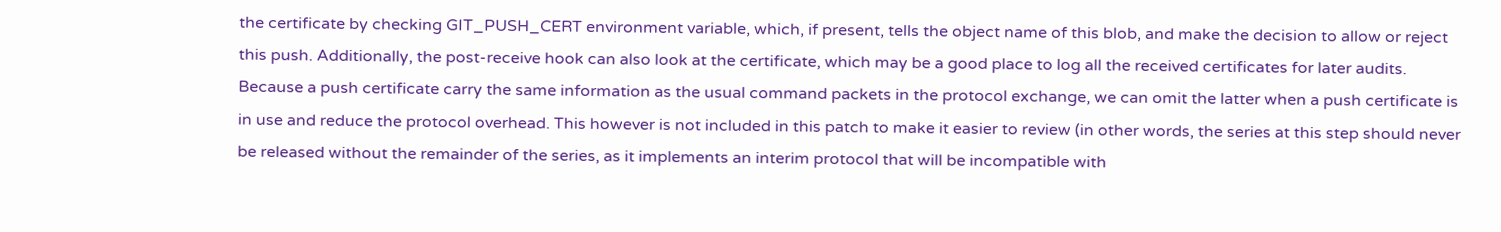the certificate by checking GIT_PUSH_CERT environment variable, which, if present, tells the object name of this blob, and make the decision to allow or reject this push. Additionally, the post-receive hook can also look at the certificate, which may be a good place to log all the received certificates for later audits. Because a push certificate carry the same information as the usual command packets in the protocol exchange, we can omit the latter when a push certificate is in use and reduce the protocol overhead. This however is not included in this patch to make it easier to review (in other words, the series at this step should never be released without the remainder of the series, as it implements an interim protocol that will be incompatible with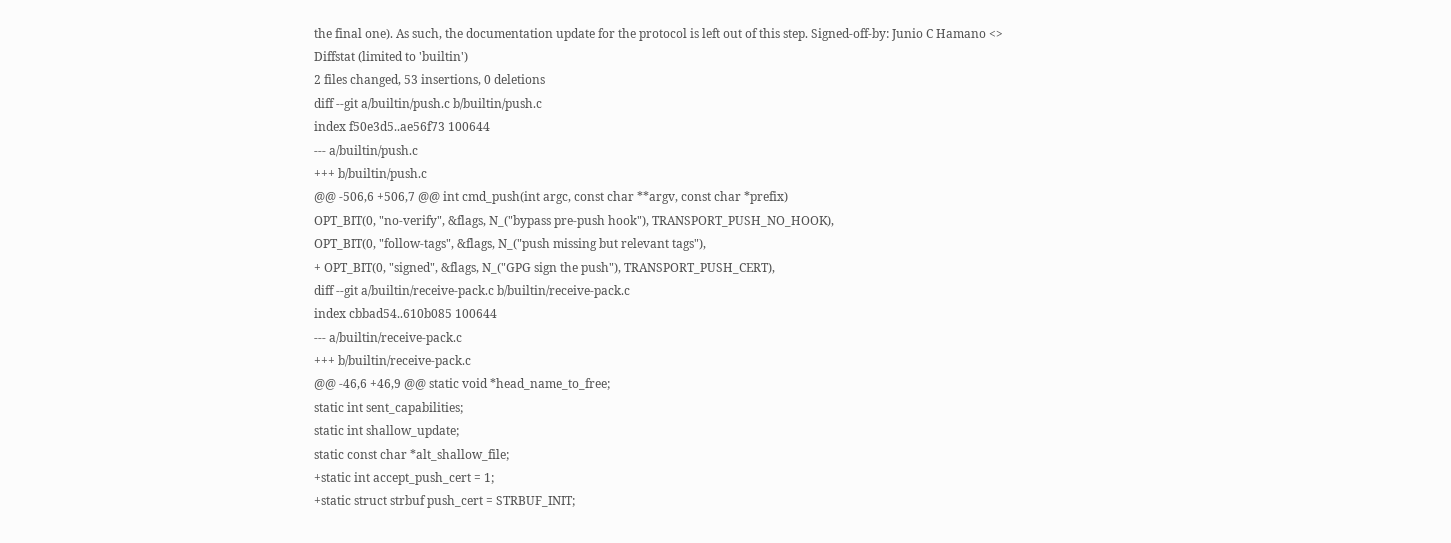the final one). As such, the documentation update for the protocol is left out of this step. Signed-off-by: Junio C Hamano <>
Diffstat (limited to 'builtin')
2 files changed, 53 insertions, 0 deletions
diff --git a/builtin/push.c b/builtin/push.c
index f50e3d5..ae56f73 100644
--- a/builtin/push.c
+++ b/builtin/push.c
@@ -506,6 +506,7 @@ int cmd_push(int argc, const char **argv, const char *prefix)
OPT_BIT(0, "no-verify", &flags, N_("bypass pre-push hook"), TRANSPORT_PUSH_NO_HOOK),
OPT_BIT(0, "follow-tags", &flags, N_("push missing but relevant tags"),
+ OPT_BIT(0, "signed", &flags, N_("GPG sign the push"), TRANSPORT_PUSH_CERT),
diff --git a/builtin/receive-pack.c b/builtin/receive-pack.c
index cbbad54..610b085 100644
--- a/builtin/receive-pack.c
+++ b/builtin/receive-pack.c
@@ -46,6 +46,9 @@ static void *head_name_to_free;
static int sent_capabilities;
static int shallow_update;
static const char *alt_shallow_file;
+static int accept_push_cert = 1;
+static struct strbuf push_cert = STRBUF_INIT;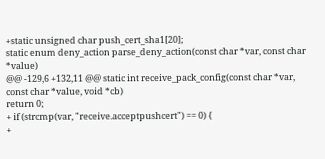+static unsigned char push_cert_sha1[20];
static enum deny_action parse_deny_action(const char *var, const char *value)
@@ -129,6 +132,11 @@ static int receive_pack_config(const char *var, const char *value, void *cb)
return 0;
+ if (strcmp(var, "receive.acceptpushcert") == 0) {
+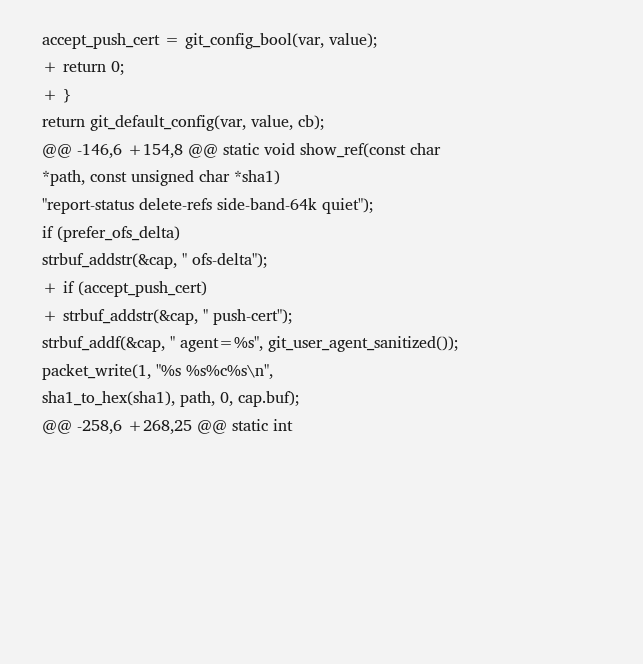accept_push_cert = git_config_bool(var, value);
+ return 0;
+ }
return git_default_config(var, value, cb);
@@ -146,6 +154,8 @@ static void show_ref(const char *path, const unsigned char *sha1)
"report-status delete-refs side-band-64k quiet");
if (prefer_ofs_delta)
strbuf_addstr(&cap, " ofs-delta");
+ if (accept_push_cert)
+ strbuf_addstr(&cap, " push-cert");
strbuf_addf(&cap, " agent=%s", git_user_agent_sanitized());
packet_write(1, "%s %s%c%s\n",
sha1_to_hex(sha1), path, 0, cap.buf);
@@ -258,6 +268,25 @@ static int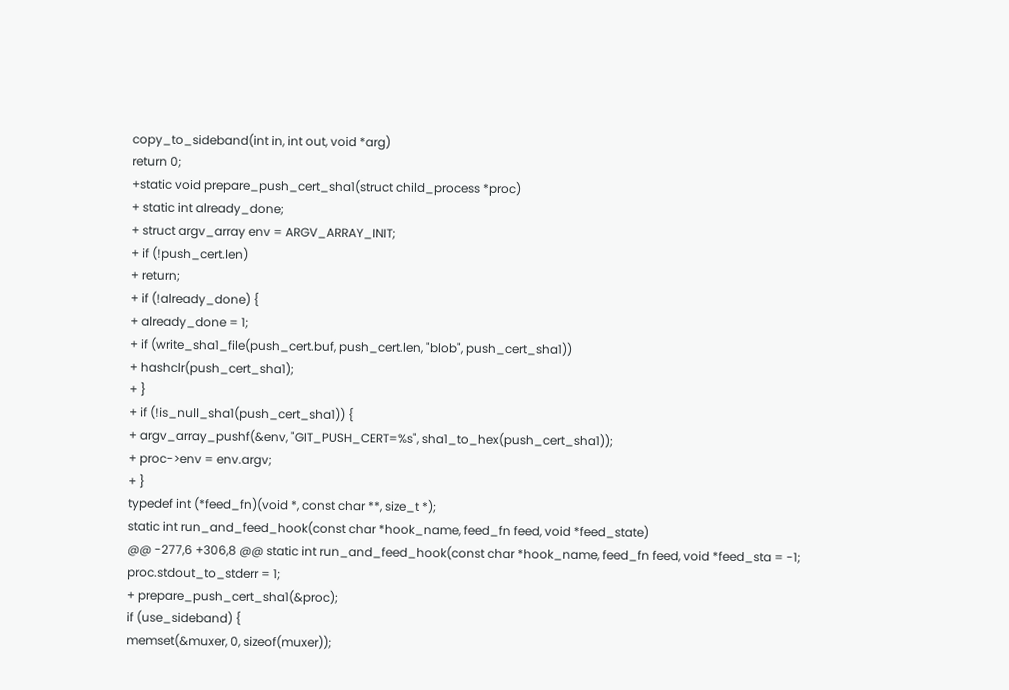copy_to_sideband(int in, int out, void *arg)
return 0;
+static void prepare_push_cert_sha1(struct child_process *proc)
+ static int already_done;
+ struct argv_array env = ARGV_ARRAY_INIT;
+ if (!push_cert.len)
+ return;
+ if (!already_done) {
+ already_done = 1;
+ if (write_sha1_file(push_cert.buf, push_cert.len, "blob", push_cert_sha1))
+ hashclr(push_cert_sha1);
+ }
+ if (!is_null_sha1(push_cert_sha1)) {
+ argv_array_pushf(&env, "GIT_PUSH_CERT=%s", sha1_to_hex(push_cert_sha1));
+ proc->env = env.argv;
+ }
typedef int (*feed_fn)(void *, const char **, size_t *);
static int run_and_feed_hook(const char *hook_name, feed_fn feed, void *feed_state)
@@ -277,6 +306,8 @@ static int run_and_feed_hook(const char *hook_name, feed_fn feed, void *feed_sta = -1;
proc.stdout_to_stderr = 1;
+ prepare_push_cert_sha1(&proc);
if (use_sideband) {
memset(&muxer, 0, sizeof(muxer));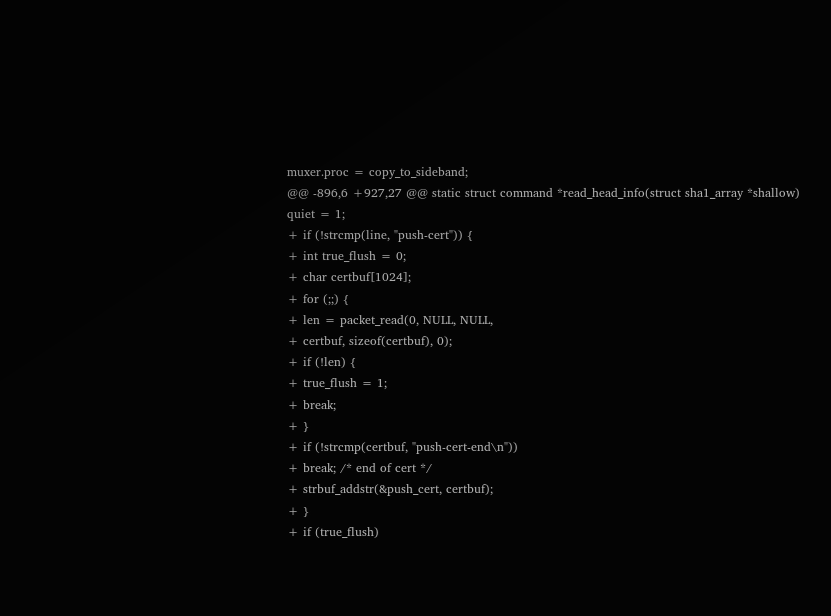muxer.proc = copy_to_sideband;
@@ -896,6 +927,27 @@ static struct command *read_head_info(struct sha1_array *shallow)
quiet = 1;
+ if (!strcmp(line, "push-cert")) {
+ int true_flush = 0;
+ char certbuf[1024];
+ for (;;) {
+ len = packet_read(0, NULL, NULL,
+ certbuf, sizeof(certbuf), 0);
+ if (!len) {
+ true_flush = 1;
+ break;
+ }
+ if (!strcmp(certbuf, "push-cert-end\n"))
+ break; /* end of cert */
+ strbuf_addstr(&push_cert, certbuf);
+ }
+ if (true_flush)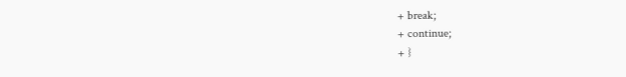+ break;
+ continue;
+ }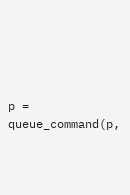p = queue_command(p,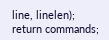line, linelen);
return commands;